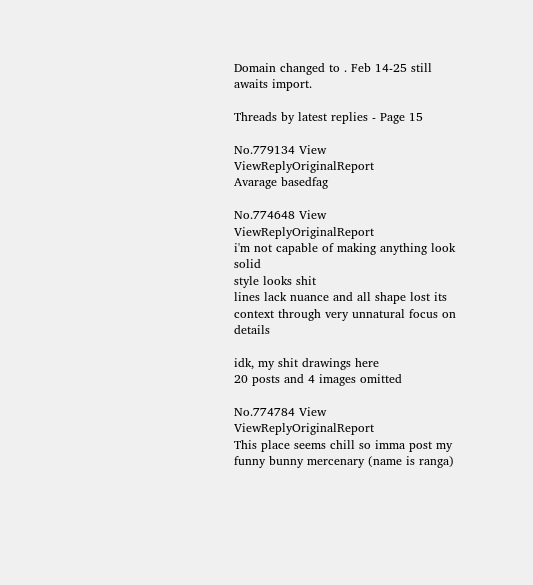Domain changed to . Feb 14-25 still awaits import.

Threads by latest replies - Page 15

No.779134 View ViewReplyOriginalReport
Avarage basedfag

No.774648 View ViewReplyOriginalReport
i'm not capable of making anything look solid
style looks shit
lines lack nuance and all shape lost its context through very unnatural focus on details

idk, my shit drawings here
20 posts and 4 images omitted

No.774784 View ViewReplyOriginalReport
This place seems chill so imma post my funny bunny mercenary (name is ranga)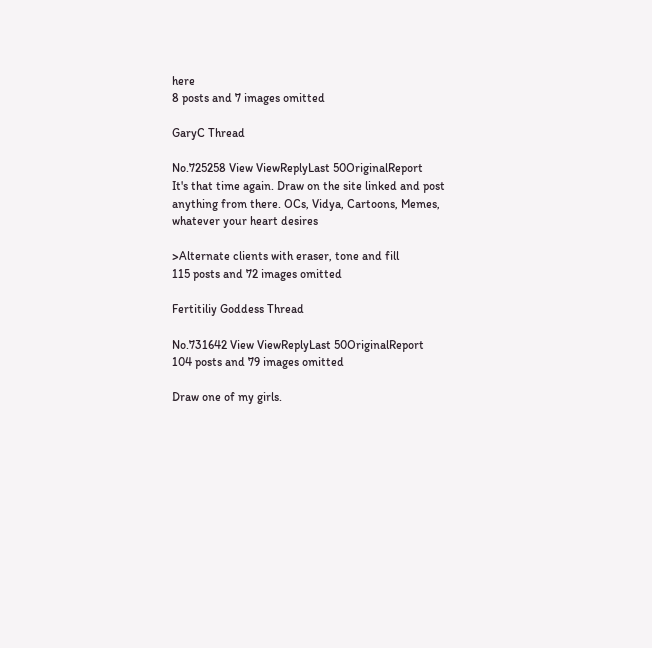here
8 posts and 7 images omitted

GaryC Thread

No.725258 View ViewReplyLast 50OriginalReport
It's that time again. Draw on the site linked and post anything from there. OCs, Vidya, Cartoons, Memes, whatever your heart desires

>Alternate clients with eraser, tone and fill
115 posts and 72 images omitted

Fertitiliy Goddess Thread

No.731642 View ViewReplyLast 50OriginalReport
104 posts and 79 images omitted

Draw one of my girls.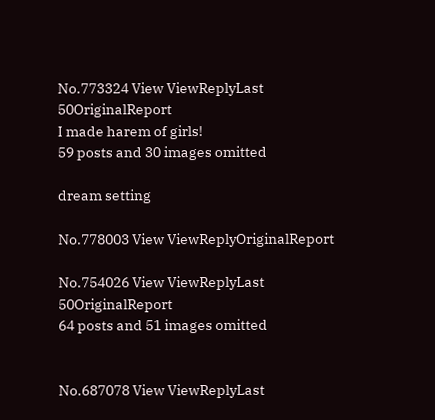No.773324 View ViewReplyLast 50OriginalReport
I made harem of girls!
59 posts and 30 images omitted

dream setting

No.778003 View ViewReplyOriginalReport

No.754026 View ViewReplyLast 50OriginalReport
64 posts and 51 images omitted


No.687078 View ViewReplyLast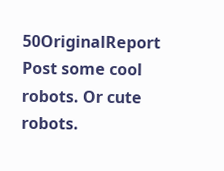50OriginalReport
Post some cool robots. Or cute robots.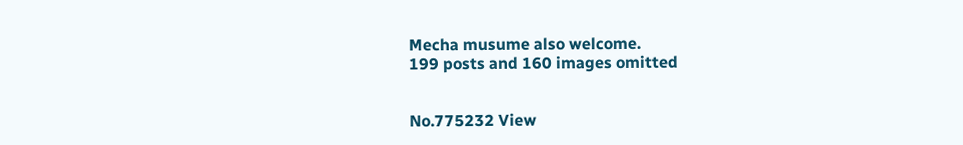Mecha musume also welcome.
199 posts and 160 images omitted


No.775232 View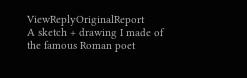ViewReplyOriginalReport
A sketch + drawing I made of the famous Roman poet